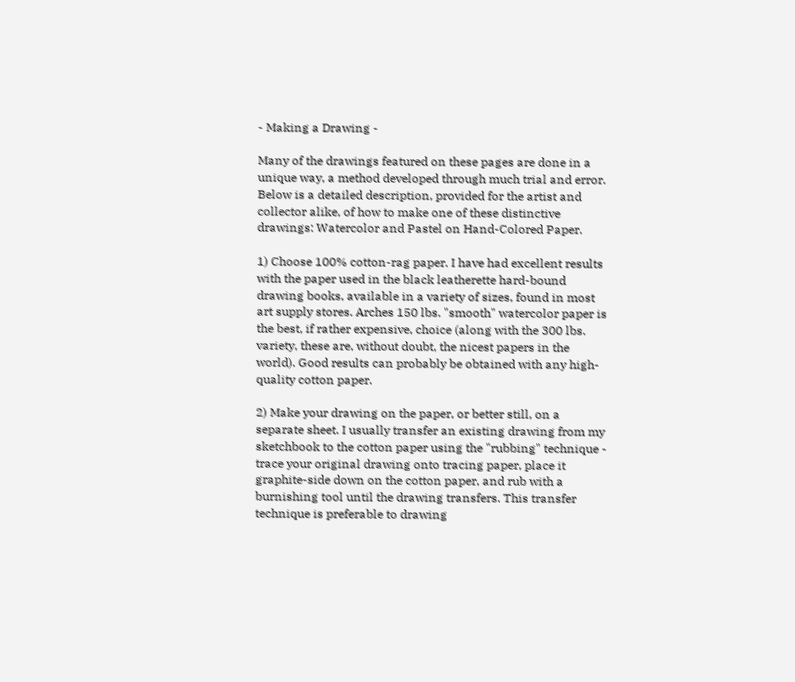- Making a Drawing -

Many of the drawings featured on these pages are done in a unique way, a method developed through much trial and error. Below is a detailed description, provided for the artist and collector alike, of how to make one of these distinctive drawings: Watercolor and Pastel on Hand-Colored Paper.

1) Choose 100% cotton-rag paper. I have had excellent results with the paper used in the black leatherette hard-bound drawing books, available in a variety of sizes, found in most art supply stores. Arches 150 lbs. "smooth" watercolor paper is the best, if rather expensive, choice (along with the 300 lbs. variety, these are, without doubt, the nicest papers in the world). Good results can probably be obtained with any high-quality cotton paper.

2) Make your drawing on the paper, or better still, on a separate sheet. I usually transfer an existing drawing from my sketchbook to the cotton paper using the "rubbing" technique - trace your original drawing onto tracing paper, place it graphite-side down on the cotton paper, and rub with a burnishing tool until the drawing transfers. This transfer technique is preferable to drawing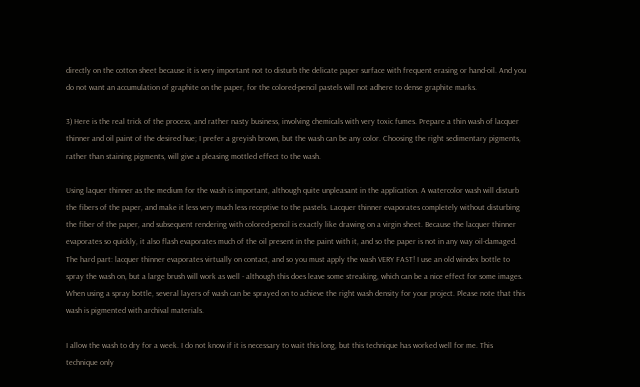directly on the cotton sheet because it is very important not to disturb the delicate paper surface with frequent erasing or hand-oil. And you do not want an accumulation of graphite on the paper, for the colored-pencil pastels will not adhere to dense graphite marks.

3) Here is the real trick of the process, and rather nasty business, involving chemicals with very toxic fumes. Prepare a thin wash of lacquer thinner and oil paint of the desired hue; I prefer a greyish brown, but the wash can be any color. Choosing the right sedimentary pigments, rather than staining pigments, will give a pleasing mottled effect to the wash.

Using laquer thinner as the medium for the wash is important, although quite unpleasant in the application. A watercolor wash will disturb the fibers of the paper, and make it less very much less receptive to the pastels. Lacquer thinner evaporates completely without disturbing the fiber of the paper, and subsequent rendering with colored-pencil is exactly like drawing on a virgin sheet. Because the lacquer thinner evaporates so quickly, it also flash evaporates much of the oil present in the paint with it, and so the paper is not in any way oil-damaged. The hard part: lacquer thinner evaporates virtually on contact, and so you must apply the wash VERY FAST! I use an old windex bottle to spray the wash on, but a large brush will work as well - although this does leave some streaking, which can be a nice effect for some images. When using a spray bottle, several layers of wash can be sprayed on to achieve the right wash density for your project. Please note that this wash is pigmented with archival materials.

I allow the wash to dry for a week. I do not know if it is necessary to wait this long, but this technique has worked well for me. This technique only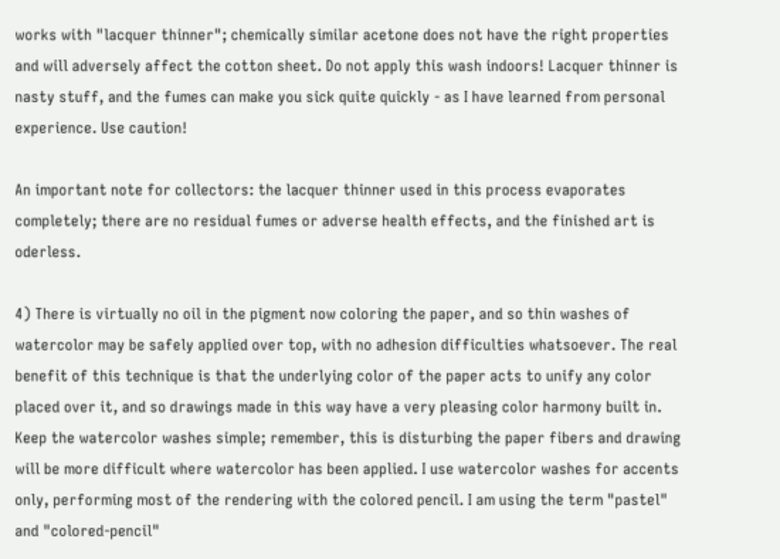works with "lacquer thinner"; chemically similar acetone does not have the right properties and will adversely affect the cotton sheet. Do not apply this wash indoors! Lacquer thinner is nasty stuff, and the fumes can make you sick quite quickly - as I have learned from personal experience. Use caution!

An important note for collectors: the lacquer thinner used in this process evaporates completely; there are no residual fumes or adverse health effects, and the finished art is oderless.

4) There is virtually no oil in the pigment now coloring the paper, and so thin washes of watercolor may be safely applied over top, with no adhesion difficulties whatsoever. The real benefit of this technique is that the underlying color of the paper acts to unify any color placed over it, and so drawings made in this way have a very pleasing color harmony built in. Keep the watercolor washes simple; remember, this is disturbing the paper fibers and drawing will be more difficult where watercolor has been applied. I use watercolor washes for accents only, performing most of the rendering with the colored pencil. I am using the term "pastel" and "colored-pencil"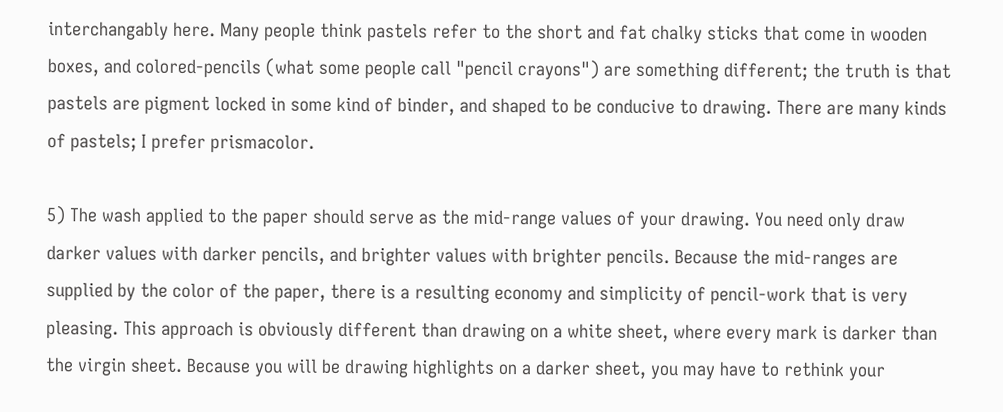interchangably here. Many people think pastels refer to the short and fat chalky sticks that come in wooden boxes, and colored-pencils (what some people call "pencil crayons") are something different; the truth is that pastels are pigment locked in some kind of binder, and shaped to be conducive to drawing. There are many kinds of pastels; I prefer prismacolor.

5) The wash applied to the paper should serve as the mid-range values of your drawing. You need only draw darker values with darker pencils, and brighter values with brighter pencils. Because the mid-ranges are supplied by the color of the paper, there is a resulting economy and simplicity of pencil-work that is very pleasing. This approach is obviously different than drawing on a white sheet, where every mark is darker than the virgin sheet. Because you will be drawing highlights on a darker sheet, you may have to rethink your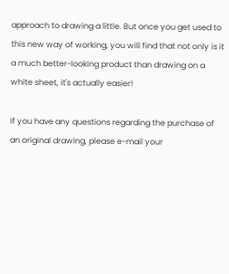approach to drawing a little. But once you get used to this new way of working, you will find that not only is it a much better-looking product than drawing on a white sheet, it's actually easier!

If you have any questions regarding the purchase of an original drawing, please e-mail your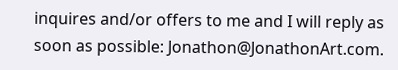inquires and/or offers to me and I will reply as soon as possible: Jonathon@JonathonArt.com.